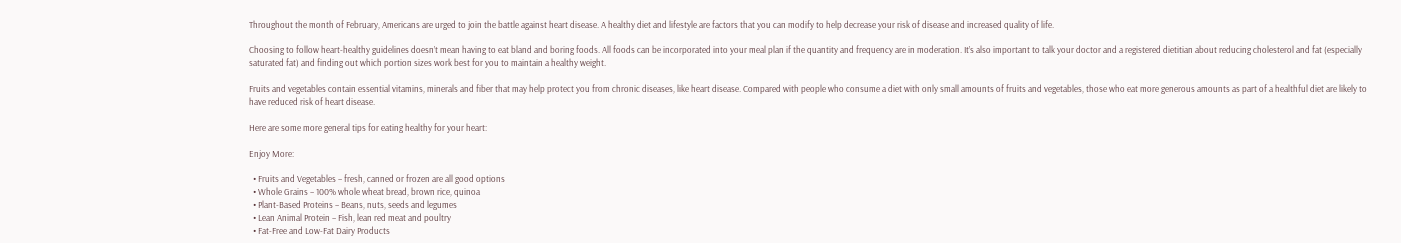Throughout the month of February, Americans are urged to join the battle against heart disease. A healthy diet and lifestyle are factors that you can modify to help decrease your risk of disease and increased quality of life.

Choosing to follow heart-healthy guidelines doesn’t mean having to eat bland and boring foods. All foods can be incorporated into your meal plan if the quantity and frequency are in moderation. It’s also important to talk your doctor and a registered dietitian about reducing cholesterol and fat (especially saturated fat) and finding out which portion sizes work best for you to maintain a healthy weight.

Fruits and vegetables contain essential vitamins, minerals and fiber that may help protect you from chronic diseases, like heart disease. Compared with people who consume a diet with only small amounts of fruits and vegetables, those who eat more generous amounts as part of a healthful diet are likely to have reduced risk of heart disease.

Here are some more general tips for eating healthy for your heart:

Enjoy More:

  • Fruits and Vegetables – fresh, canned or frozen are all good options
  • Whole Grains – 100% whole wheat bread, brown rice, quinoa
  • Plant-Based Proteins – Beans, nuts, seeds and legumes
  • Lean Animal Protein – Fish, lean red meat and poultry
  • Fat-Free and Low-Fat Dairy Products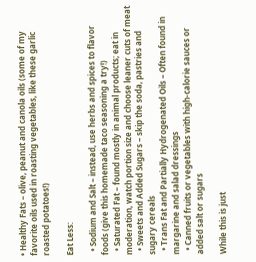• Healthy Fats – olive, peanut and canola oils (some of my favorite oils used in roasting vegetables, like these garlic roasted potatoes!)

Eat Less:

  • Sodium and Salt – instead, use herbs and spices to flavor foods (give this homemade taco seasoning a try!)
  • Saturated Fat – found mostly in animal products; eat in moderation, watch portion size and choose leaner cuts of meat
  • Sweets and Added Sugars – skip the soda, pastries and sugary cereals
  • Trans Fat and Partially Hydrogenated Oils – Often found in margarine and salad dressings
  • Canned fruits or vegetables with high-calorie sauces or added salt or sugars

While this is just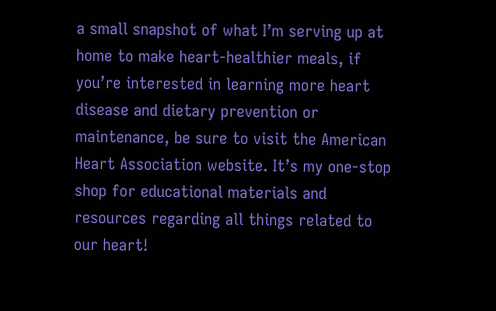a small snapshot of what I’m serving up at home to make heart-healthier meals, if you’re interested in learning more heart disease and dietary prevention or maintenance, be sure to visit the American Heart Association website. It’s my one-stop shop for educational materials and resources regarding all things related to our heart!